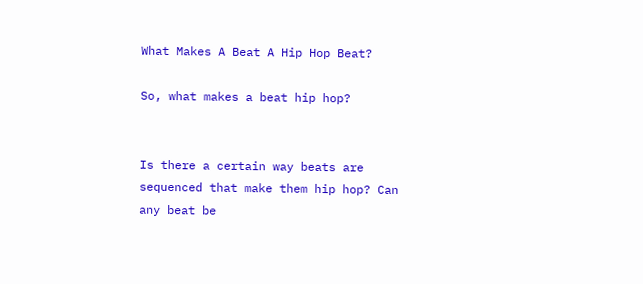What Makes A Beat A Hip Hop Beat?

So, what makes a beat hip hop?


Is there a certain way beats are sequenced that make them hip hop? Can any beat be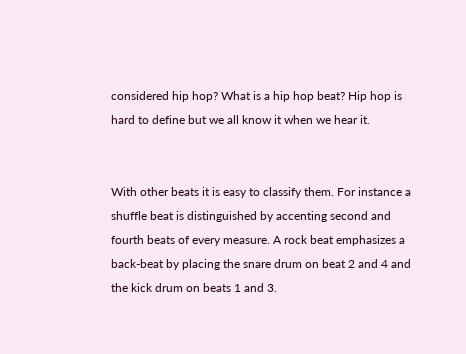considered hip hop? What is a hip hop beat? Hip hop is hard to define but we all know it when we hear it.


With other beats it is easy to classify them. For instance a shuffle beat is distinguished by accenting second and fourth beats of every measure. A rock beat emphasizes a back-beat by placing the snare drum on beat 2 and 4 and the kick drum on beats 1 and 3.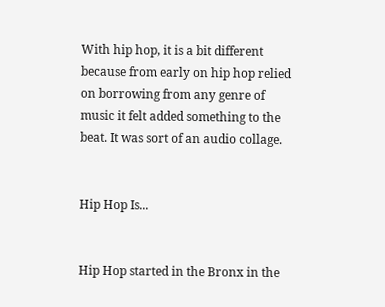With hip hop, it is a bit different because from early on hip hop relied on borrowing from any genre of music it felt added something to the beat. It was sort of an audio collage.


Hip Hop Is...


Hip Hop started in the Bronx in the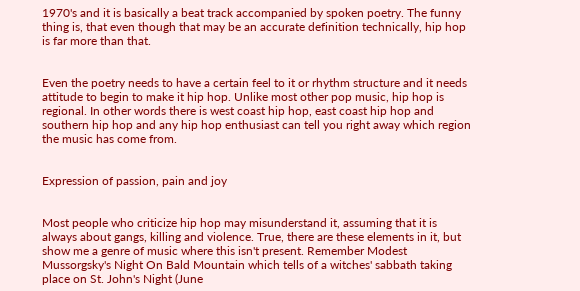1970's and it is basically a beat track accompanied by spoken poetry. The funny thing is, that even though that may be an accurate definition technically, hip hop is far more than that.


Even the poetry needs to have a certain feel to it or rhythm structure and it needs attitude to begin to make it hip hop. Unlike most other pop music, hip hop is regional. In other words there is west coast hip hop, east coast hip hop and southern hip hop and any hip hop enthusiast can tell you right away which region the music has come from.


Expression of passion, pain and joy


Most people who criticize hip hop may misunderstand it, assuming that it is always about gangs, killing and violence. True, there are these elements in it, but show me a genre of music where this isn't present. Remember Modest Mussorgsky's Night On Bald Mountain which tells of a witches' sabbath taking place on St. John's Night (June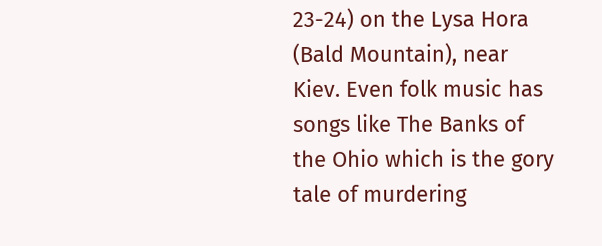23-24) on the Lysa Hora (Bald Mountain), near Kiev. Even folk music has songs like The Banks of the Ohio which is the gory tale of murdering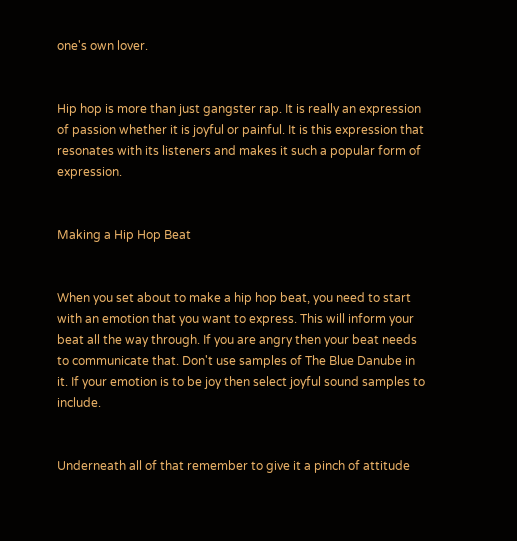one's own lover.


Hip hop is more than just gangster rap. It is really an expression of passion whether it is joyful or painful. It is this expression that resonates with its listeners and makes it such a popular form of expression.


Making a Hip Hop Beat


When you set about to make a hip hop beat, you need to start with an emotion that you want to express. This will inform your beat all the way through. If you are angry then your beat needs to communicate that. Don't use samples of The Blue Danube in it. If your emotion is to be joy then select joyful sound samples to include.


Underneath all of that remember to give it a pinch of attitude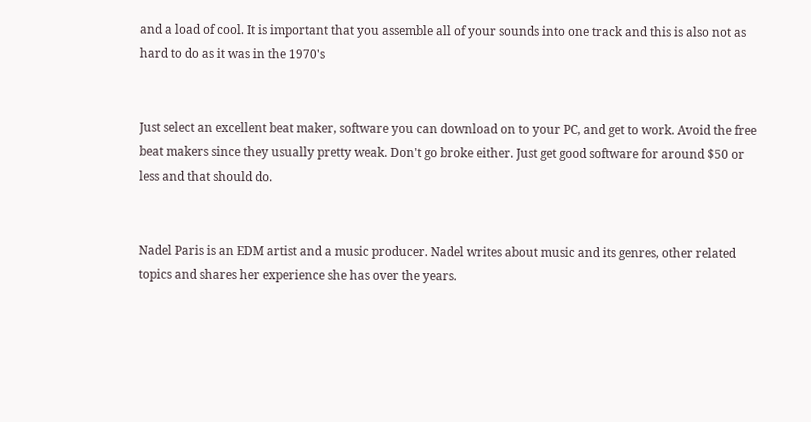and a load of cool. It is important that you assemble all of your sounds into one track and this is also not as hard to do as it was in the 1970's


Just select an excellent beat maker, software you can download on to your PC, and get to work. Avoid the free beat makers since they usually pretty weak. Don't go broke either. Just get good software for around $50 or less and that should do.


Nadel Paris is an EDM artist and a music producer. Nadel writes about music and its genres, other related topics and shares her experience she has over the years.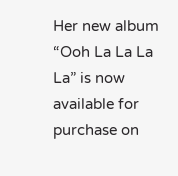Her new album “Ooh La La La La” is now available for purchase on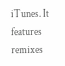iTunes. It features remixes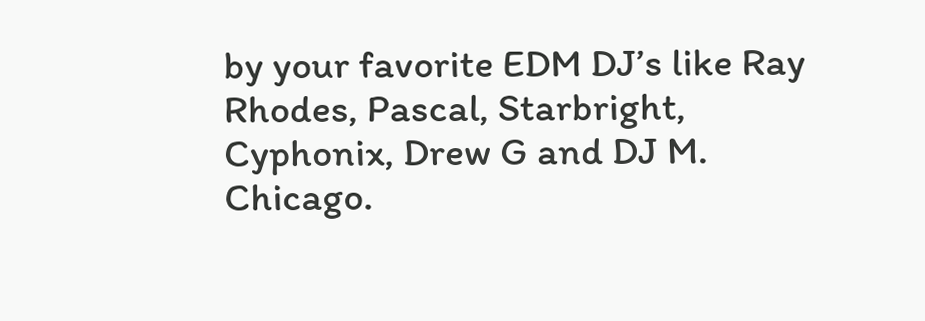by your favorite EDM DJ’s like Ray Rhodes, Pascal, Starbright, Cyphonix, Drew G and DJ M. Chicago.